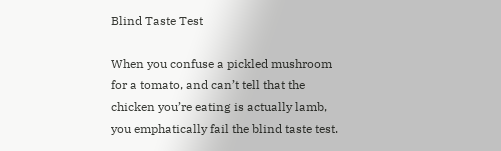Blind Taste Test

When you confuse a pickled mushroom for a tomato, and can’t tell that the chicken you’re eating is actually lamb, you emphatically fail the blind taste test.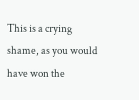This is a crying shame, as you would have won the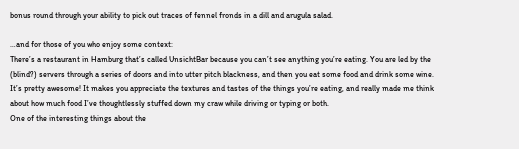bonus round through your ability to pick out traces of fennel fronds in a dill and arugula salad.

…and for those of you who enjoy some context:
There’s a restaurant in Hamburg that’s called UnsichtBar because you can’t see anything you’re eating. You are led by the (blind?) servers through a series of doors and into utter pitch blackness, and then you eat some food and drink some wine. It’s pretty awesome! It makes you appreciate the textures and tastes of the things you’re eating, and really made me think about how much food I’ve thoughtlessly stuffed down my craw while driving or typing or both.
One of the interesting things about the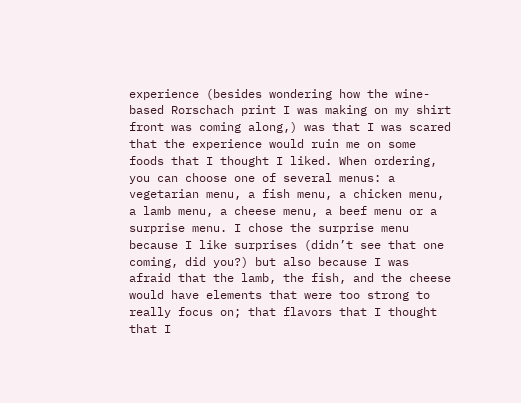experience (besides wondering how the wine-based Rorschach print I was making on my shirt front was coming along,) was that I was scared that the experience would ruin me on some foods that I thought I liked. When ordering, you can choose one of several menus: a vegetarian menu, a fish menu, a chicken menu, a lamb menu, a cheese menu, a beef menu or a surprise menu. I chose the surprise menu because I like surprises (didn’t see that one coming, did you?) but also because I was afraid that the lamb, the fish, and the cheese would have elements that were too strong to really focus on; that flavors that I thought that I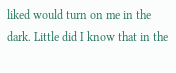liked would turn on me in the dark. Little did I know that in the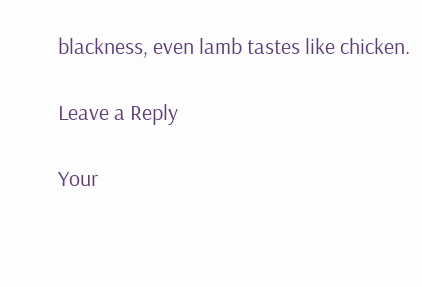blackness, even lamb tastes like chicken.

Leave a Reply

Your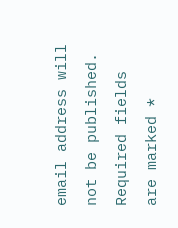email address will not be published. Required fields are marked *